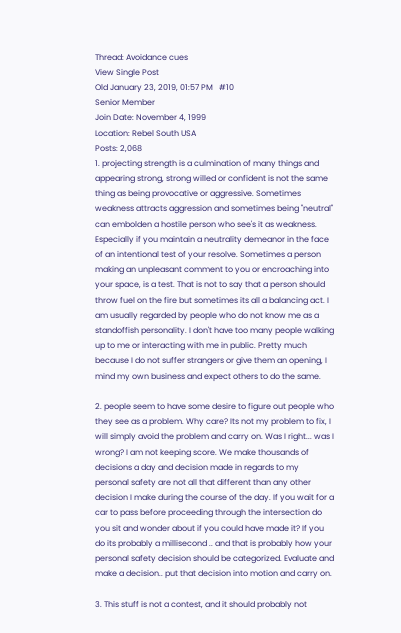Thread: Avoidance cues
View Single Post
Old January 23, 2019, 01:57 PM   #10
Senior Member
Join Date: November 4, 1999
Location: Rebel South USA
Posts: 2,068
1. projecting strength is a culmination of many things and appearing strong, strong willed or confident is not the same thing as being provocative or aggressive. Sometimes weakness attracts aggression and sometimes being "neutral" can embolden a hostile person who see's it as weakness. Especially if you maintain a neutrality demeanor in the face of an intentional test of your resolve. Sometimes a person making an unpleasant comment to you or encroaching into your space, is a test. That is not to say that a person should throw fuel on the fire but sometimes its all a balancing act. I am usually regarded by people who do not know me as a standoffish personality. I don't have too many people walking up to me or interacting with me in public. Pretty much because I do not suffer strangers or give them an opening, I mind my own business and expect others to do the same.

2. people seem to have some desire to figure out people who they see as a problem. Why care? Its not my problem to fix, I will simply avoid the problem and carry on. Was I right... was I wrong? I am not keeping score. We make thousands of decisions a day and decision made in regards to my personal safety are not all that different than any other decision I make during the course of the day. If you wait for a car to pass before proceeding through the intersection do you sit and wonder about if you could have made it? If you do its probably a millisecond .. and that is probably how your personal safety decision should be categorized. Evaluate and make a decision.. put that decision into motion and carry on.

3. This stuff is not a contest, and it should probably not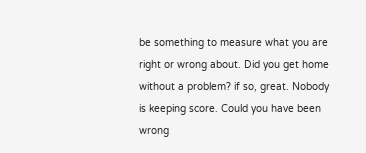be something to measure what you are right or wrong about. Did you get home without a problem? if so, great. Nobody is keeping score. Could you have been wrong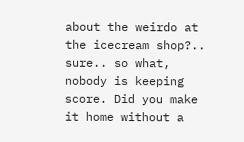about the weirdo at the icecream shop?.. sure.. so what, nobody is keeping score. Did you make it home without a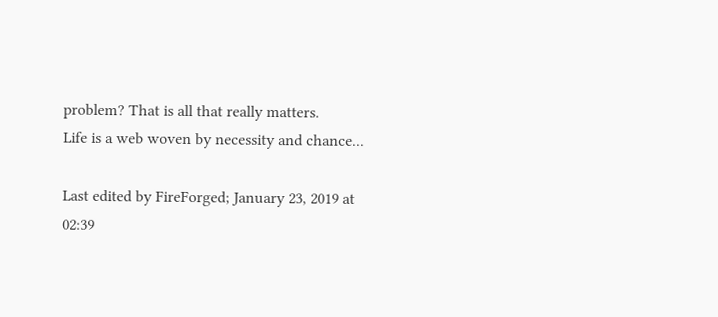problem? That is all that really matters.
Life is a web woven by necessity and chance...

Last edited by FireForged; January 23, 2019 at 02:39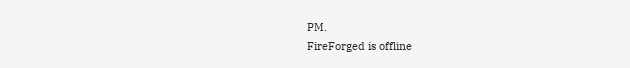PM.
FireForged is offline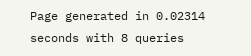Page generated in 0.02314 seconds with 8 queries